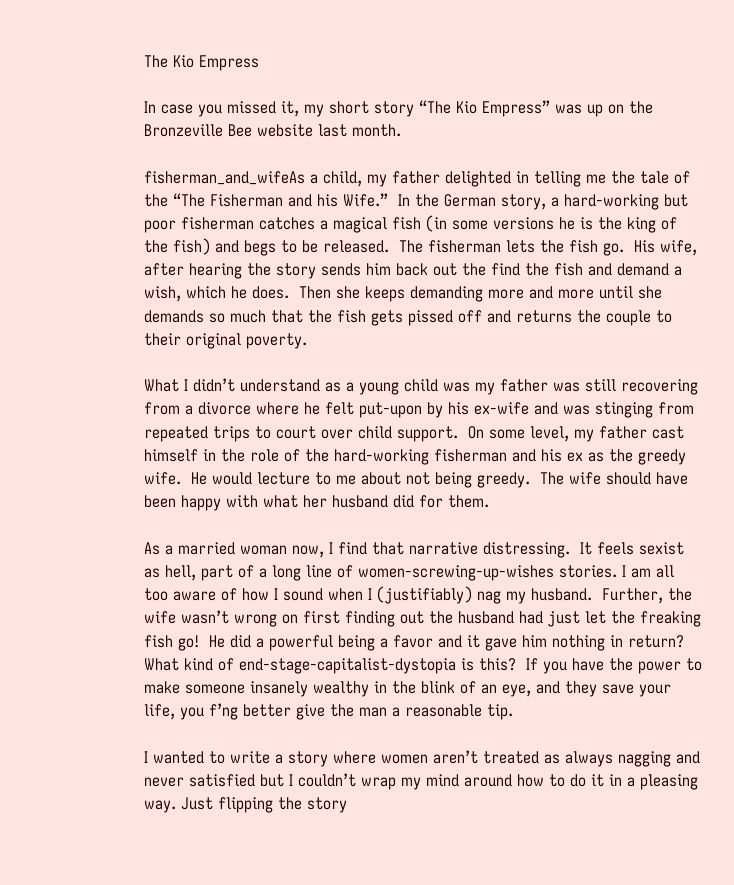The Kio Empress

In case you missed it, my short story “The Kio Empress” was up on the Bronzeville Bee website last month.

fisherman_and_wifeAs a child, my father delighted in telling me the tale of the “The Fisherman and his Wife.”  In the German story, a hard-working but poor fisherman catches a magical fish (in some versions he is the king of the fish) and begs to be released.  The fisherman lets the fish go.  His wife, after hearing the story sends him back out the find the fish and demand a wish, which he does.  Then she keeps demanding more and more until she demands so much that the fish gets pissed off and returns the couple to their original poverty.

What I didn’t understand as a young child was my father was still recovering from a divorce where he felt put-upon by his ex-wife and was stinging from repeated trips to court over child support.  On some level, my father cast himself in the role of the hard-working fisherman and his ex as the greedy wife.  He would lecture to me about not being greedy.  The wife should have been happy with what her husband did for them.

As a married woman now, I find that narrative distressing.  It feels sexist as hell, part of a long line of women-screwing-up-wishes stories. I am all too aware of how I sound when I (justifiably) nag my husband.  Further, the wife wasn’t wrong on first finding out the husband had just let the freaking fish go!  He did a powerful being a favor and it gave him nothing in return?  What kind of end-stage-capitalist-dystopia is this?  If you have the power to make someone insanely wealthy in the blink of an eye, and they save your life, you f’ng better give the man a reasonable tip.

I wanted to write a story where women aren’t treated as always nagging and never satisfied but I couldn’t wrap my mind around how to do it in a pleasing way. Just flipping the story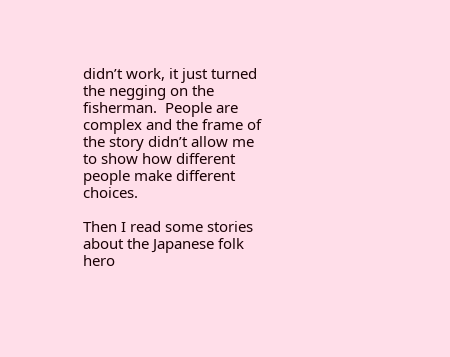didn’t work, it just turned the negging on the fisherman.  People are complex and the frame of the story didn’t allow me to show how different people make different choices.

Then I read some stories about the Japanese folk hero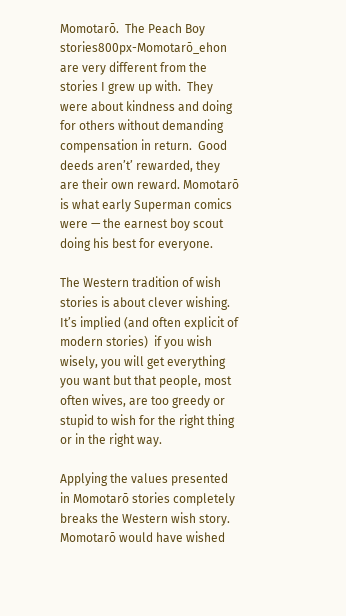Momotarō.  The Peach Boy stories800px-Momotarō_ehon are very different from the stories I grew up with.  They were about kindness and doing for others without demanding compensation in return.  Good deeds aren’t’ rewarded, they are their own reward. Momotarō is what early Superman comics were — the earnest boy scout doing his best for everyone.

The Western tradition of wish stories is about clever wishing.  It’s implied (and often explicit of modern stories)  if you wish wisely, you will get everything you want but that people, most often wives, are too greedy or stupid to wish for the right thing or in the right way.

Applying the values presented in Momotarō stories completely breaks the Western wish story.  Momotarō would have wished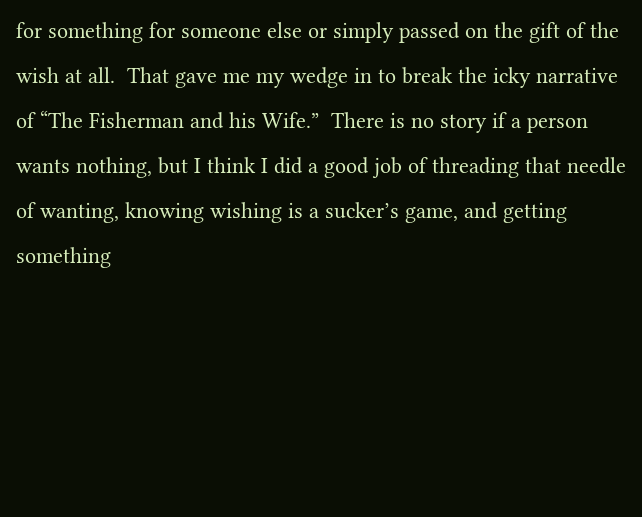for something for someone else or simply passed on the gift of the wish at all.  That gave me my wedge in to break the icky narrative of “The Fisherman and his Wife.”  There is no story if a person wants nothing, but I think I did a good job of threading that needle of wanting, knowing wishing is a sucker’s game, and getting something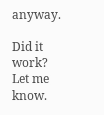anyway.

Did it work?  Let me know.